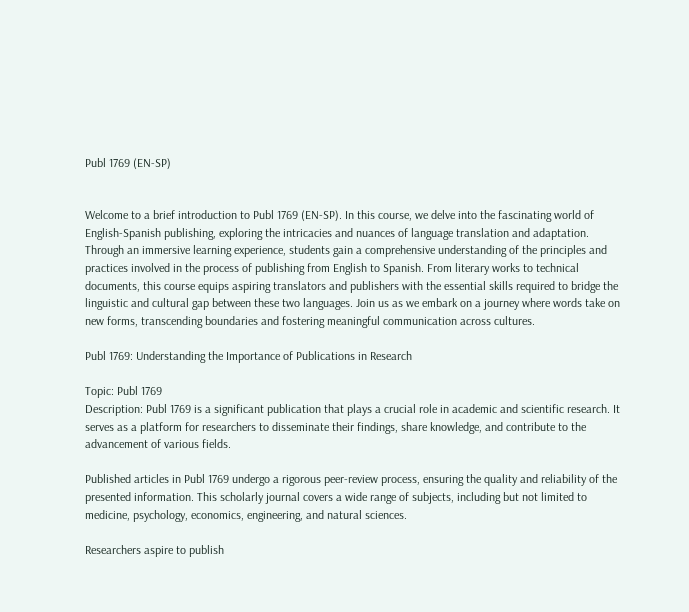Publ 1769 (EN-SP)


Welcome to a brief introduction to Publ 1769 (EN-SP). In this course, we delve into the fascinating world of English-Spanish publishing, exploring the intricacies and nuances of language translation and adaptation. Through an immersive learning experience, students gain a comprehensive understanding of the principles and practices involved in the process of publishing from English to Spanish. From literary works to technical documents, this course equips aspiring translators and publishers with the essential skills required to bridge the linguistic and cultural gap between these two languages. Join us as we embark on a journey where words take on new forms, transcending boundaries and fostering meaningful communication across cultures.

Publ 1769: Understanding the Importance of Publications in Research

Topic: Publ 1769
Description: Publ 1769 is a significant publication that plays a crucial role in academic and scientific research. It serves as a platform for researchers to disseminate their findings, share knowledge, and contribute to the advancement of various fields.

Published articles in Publ 1769 undergo a rigorous peer-review process, ensuring the quality and reliability of the presented information. This scholarly journal covers a wide range of subjects, including but not limited to medicine, psychology, economics, engineering, and natural sciences.

Researchers aspire to publish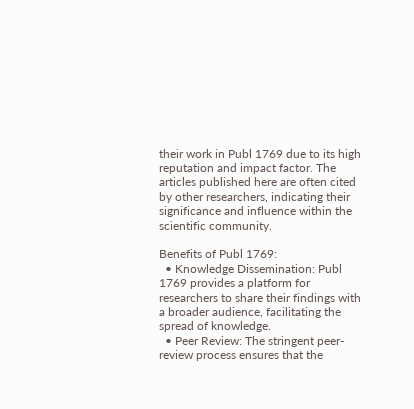their work in Publ 1769 due to its high reputation and impact factor. The articles published here are often cited by other researchers, indicating their significance and influence within the scientific community.

Benefits of Publ 1769:
  • Knowledge Dissemination: Publ 1769 provides a platform for researchers to share their findings with a broader audience, facilitating the spread of knowledge.
  • Peer Review: The stringent peer-review process ensures that the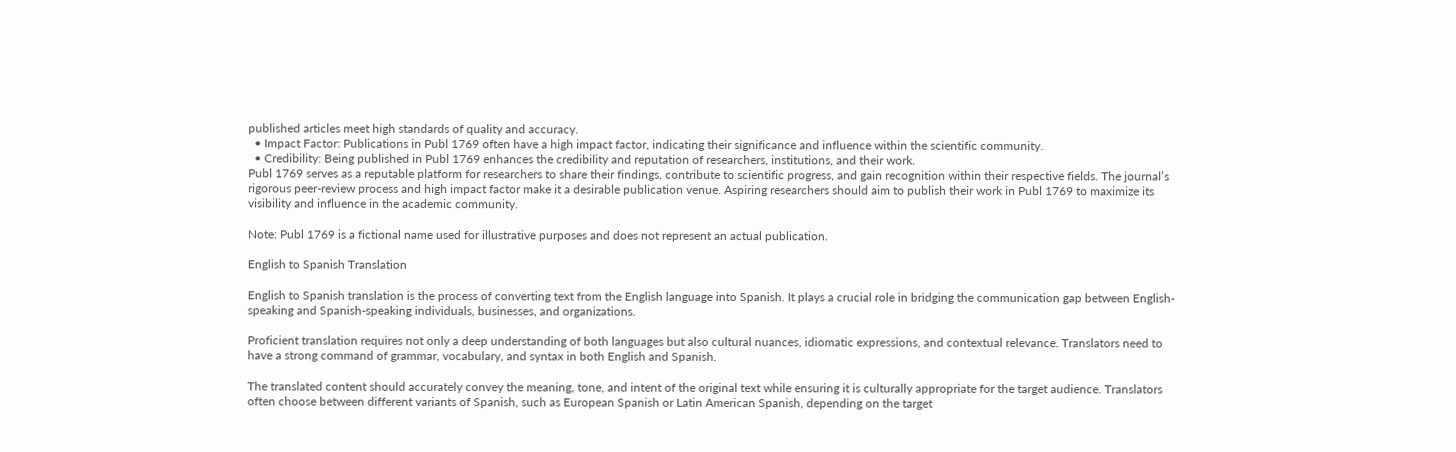published articles meet high standards of quality and accuracy.
  • Impact Factor: Publications in Publ 1769 often have a high impact factor, indicating their significance and influence within the scientific community.
  • Credibility: Being published in Publ 1769 enhances the credibility and reputation of researchers, institutions, and their work.
Publ 1769 serves as a reputable platform for researchers to share their findings, contribute to scientific progress, and gain recognition within their respective fields. The journal’s rigorous peer-review process and high impact factor make it a desirable publication venue. Aspiring researchers should aim to publish their work in Publ 1769 to maximize its visibility and influence in the academic community.

Note: Publ 1769 is a fictional name used for illustrative purposes and does not represent an actual publication.

English to Spanish Translation

English to Spanish translation is the process of converting text from the English language into Spanish. It plays a crucial role in bridging the communication gap between English-speaking and Spanish-speaking individuals, businesses, and organizations.

Proficient translation requires not only a deep understanding of both languages but also cultural nuances, idiomatic expressions, and contextual relevance. Translators need to have a strong command of grammar, vocabulary, and syntax in both English and Spanish.

The translated content should accurately convey the meaning, tone, and intent of the original text while ensuring it is culturally appropriate for the target audience. Translators often choose between different variants of Spanish, such as European Spanish or Latin American Spanish, depending on the target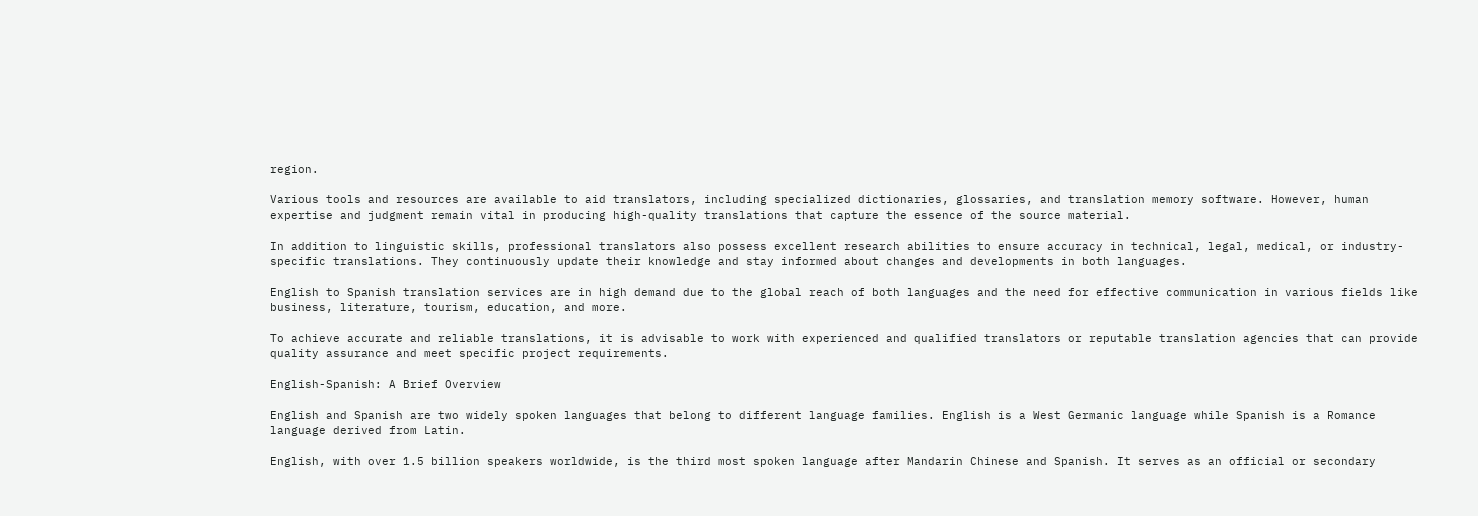region.

Various tools and resources are available to aid translators, including specialized dictionaries, glossaries, and translation memory software. However, human expertise and judgment remain vital in producing high-quality translations that capture the essence of the source material.

In addition to linguistic skills, professional translators also possess excellent research abilities to ensure accuracy in technical, legal, medical, or industry-specific translations. They continuously update their knowledge and stay informed about changes and developments in both languages.

English to Spanish translation services are in high demand due to the global reach of both languages and the need for effective communication in various fields like business, literature, tourism, education, and more.

To achieve accurate and reliable translations, it is advisable to work with experienced and qualified translators or reputable translation agencies that can provide quality assurance and meet specific project requirements.

English-Spanish: A Brief Overview

English and Spanish are two widely spoken languages that belong to different language families. English is a West Germanic language while Spanish is a Romance language derived from Latin.

English, with over 1.5 billion speakers worldwide, is the third most spoken language after Mandarin Chinese and Spanish. It serves as an official or secondary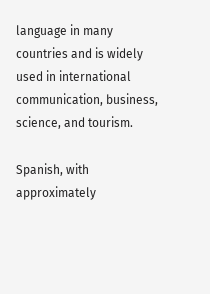language in many countries and is widely used in international communication, business, science, and tourism.

Spanish, with approximately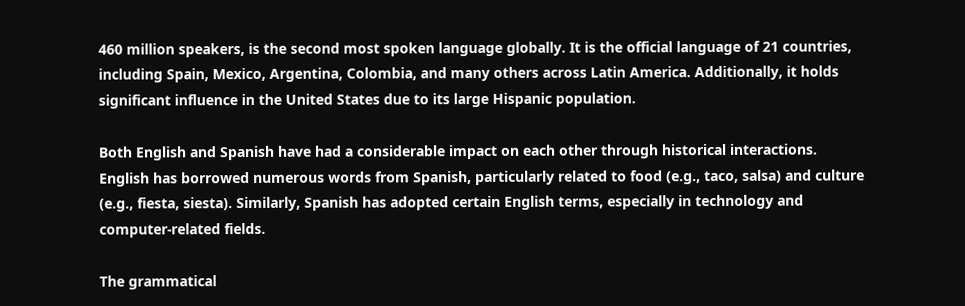460 million speakers, is the second most spoken language globally. It is the official language of 21 countries, including Spain, Mexico, Argentina, Colombia, and many others across Latin America. Additionally, it holds significant influence in the United States due to its large Hispanic population.

Both English and Spanish have had a considerable impact on each other through historical interactions. English has borrowed numerous words from Spanish, particularly related to food (e.g., taco, salsa) and culture (e.g., fiesta, siesta). Similarly, Spanish has adopted certain English terms, especially in technology and computer-related fields.

The grammatical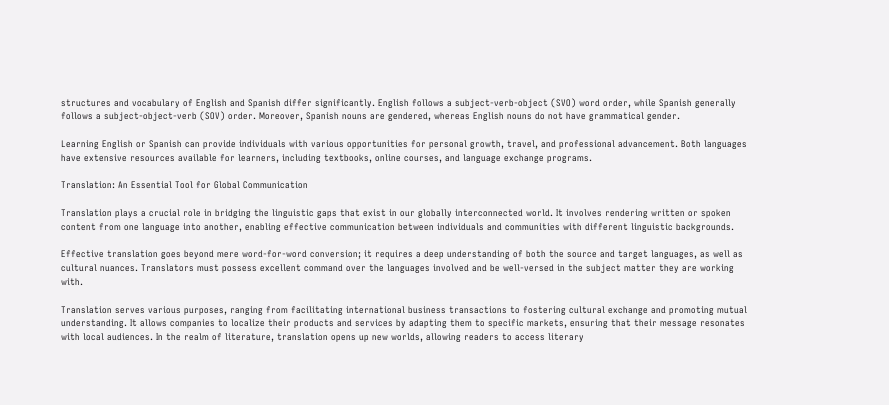structures and vocabulary of English and Spanish differ significantly. English follows a subject-verb-object (SVO) word order, while Spanish generally follows a subject-object-verb (SOV) order. Moreover, Spanish nouns are gendered, whereas English nouns do not have grammatical gender.

Learning English or Spanish can provide individuals with various opportunities for personal growth, travel, and professional advancement. Both languages have extensive resources available for learners, including textbooks, online courses, and language exchange programs.

Translation: An Essential Tool for Global Communication

Translation plays a crucial role in bridging the linguistic gaps that exist in our globally interconnected world. It involves rendering written or spoken content from one language into another, enabling effective communication between individuals and communities with different linguistic backgrounds.

Effective translation goes beyond mere word-for-word conversion; it requires a deep understanding of both the source and target languages, as well as cultural nuances. Translators must possess excellent command over the languages involved and be well-versed in the subject matter they are working with.

Translation serves various purposes, ranging from facilitating international business transactions to fostering cultural exchange and promoting mutual understanding. It allows companies to localize their products and services by adapting them to specific markets, ensuring that their message resonates with local audiences. In the realm of literature, translation opens up new worlds, allowing readers to access literary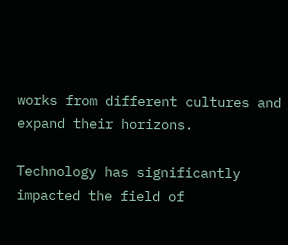works from different cultures and expand their horizons.

Technology has significantly impacted the field of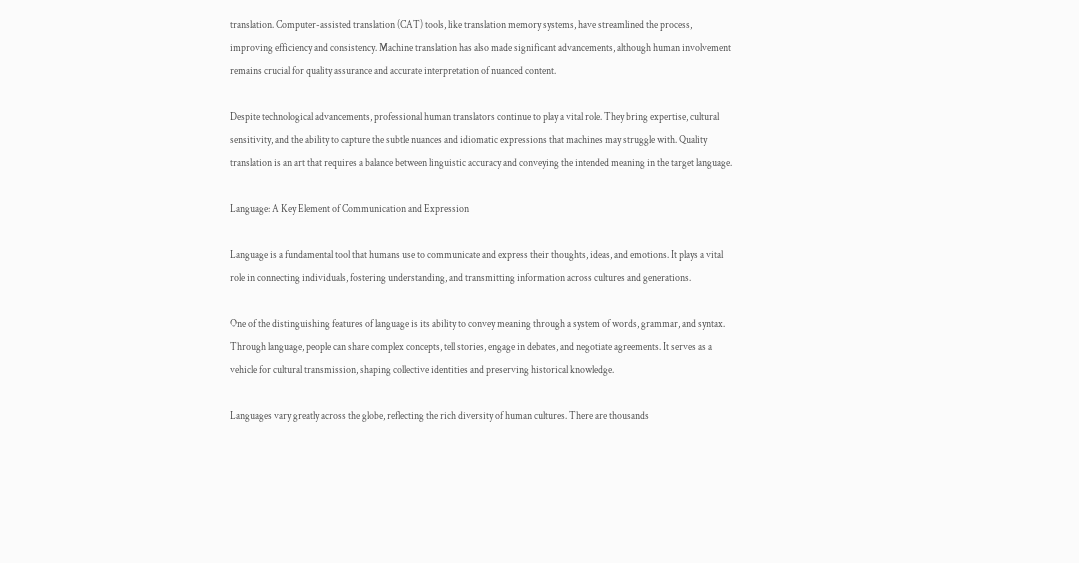translation. Computer-assisted translation (CAT) tools, like translation memory systems, have streamlined the process, improving efficiency and consistency. Machine translation has also made significant advancements, although human involvement remains crucial for quality assurance and accurate interpretation of nuanced content.

Despite technological advancements, professional human translators continue to play a vital role. They bring expertise, cultural sensitivity, and the ability to capture the subtle nuances and idiomatic expressions that machines may struggle with. Quality translation is an art that requires a balance between linguistic accuracy and conveying the intended meaning in the target language.

Language: A Key Element of Communication and Expression

Language is a fundamental tool that humans use to communicate and express their thoughts, ideas, and emotions. It plays a vital role in connecting individuals, fostering understanding, and transmitting information across cultures and generations.

One of the distinguishing features of language is its ability to convey meaning through a system of words, grammar, and syntax. Through language, people can share complex concepts, tell stories, engage in debates, and negotiate agreements. It serves as a vehicle for cultural transmission, shaping collective identities and preserving historical knowledge.

Languages vary greatly across the globe, reflecting the rich diversity of human cultures. There are thousands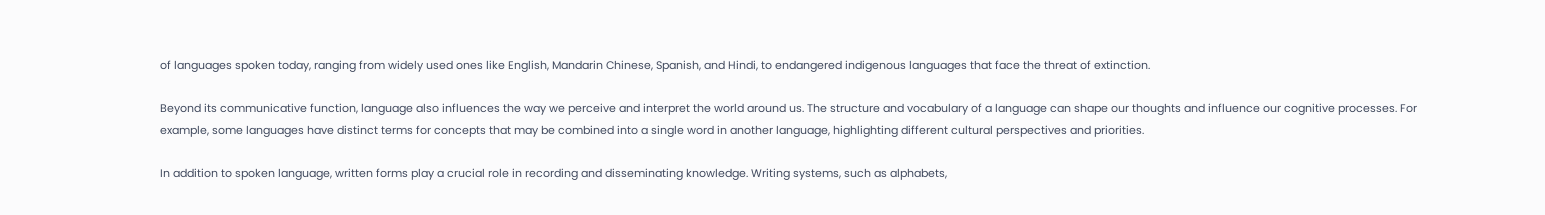of languages spoken today, ranging from widely used ones like English, Mandarin Chinese, Spanish, and Hindi, to endangered indigenous languages that face the threat of extinction.

Beyond its communicative function, language also influences the way we perceive and interpret the world around us. The structure and vocabulary of a language can shape our thoughts and influence our cognitive processes. For example, some languages have distinct terms for concepts that may be combined into a single word in another language, highlighting different cultural perspectives and priorities.

In addition to spoken language, written forms play a crucial role in recording and disseminating knowledge. Writing systems, such as alphabets,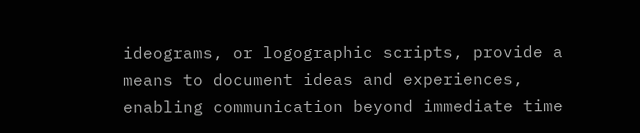ideograms, or logographic scripts, provide a means to document ideas and experiences, enabling communication beyond immediate time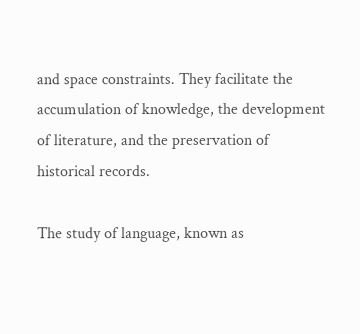and space constraints. They facilitate the accumulation of knowledge, the development of literature, and the preservation of historical records.

The study of language, known as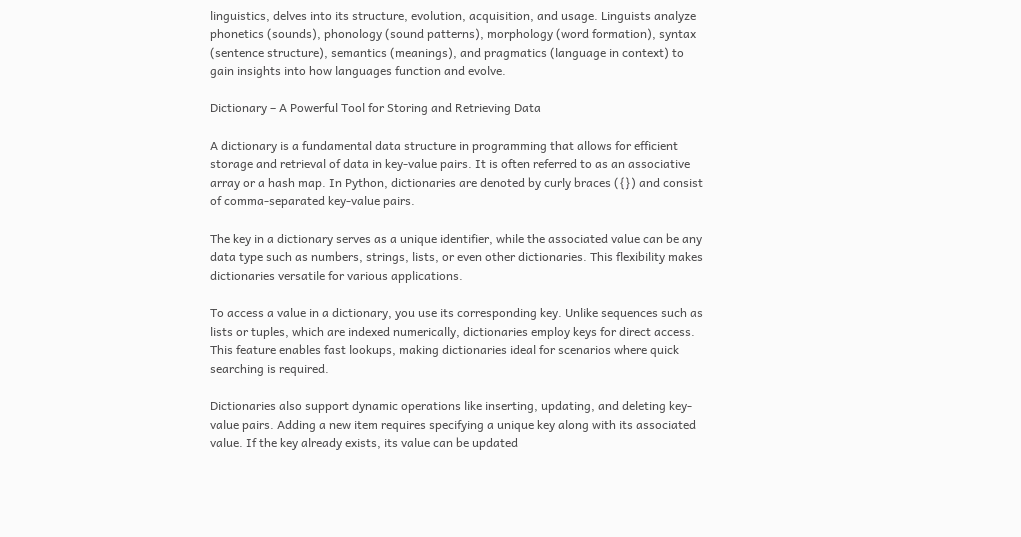linguistics, delves into its structure, evolution, acquisition, and usage. Linguists analyze phonetics (sounds), phonology (sound patterns), morphology (word formation), syntax (sentence structure), semantics (meanings), and pragmatics (language in context) to gain insights into how languages function and evolve.

Dictionary – A Powerful Tool for Storing and Retrieving Data

A dictionary is a fundamental data structure in programming that allows for efficient storage and retrieval of data in key-value pairs. It is often referred to as an associative array or a hash map. In Python, dictionaries are denoted by curly braces ({}) and consist of comma-separated key-value pairs.

The key in a dictionary serves as a unique identifier, while the associated value can be any data type such as numbers, strings, lists, or even other dictionaries. This flexibility makes dictionaries versatile for various applications.

To access a value in a dictionary, you use its corresponding key. Unlike sequences such as lists or tuples, which are indexed numerically, dictionaries employ keys for direct access. This feature enables fast lookups, making dictionaries ideal for scenarios where quick searching is required.

Dictionaries also support dynamic operations like inserting, updating, and deleting key-value pairs. Adding a new item requires specifying a unique key along with its associated value. If the key already exists, its value can be updated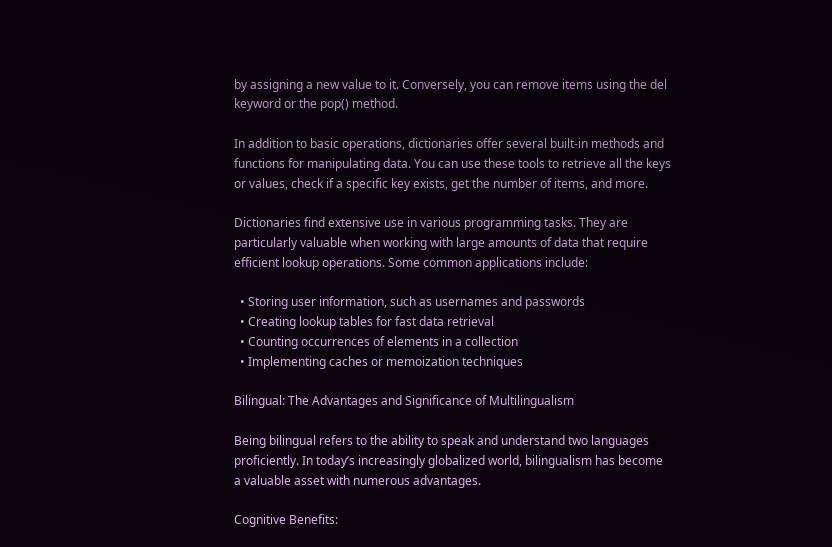by assigning a new value to it. Conversely, you can remove items using the del keyword or the pop() method.

In addition to basic operations, dictionaries offer several built-in methods and functions for manipulating data. You can use these tools to retrieve all the keys or values, check if a specific key exists, get the number of items, and more.

Dictionaries find extensive use in various programming tasks. They are particularly valuable when working with large amounts of data that require efficient lookup operations. Some common applications include:

  • Storing user information, such as usernames and passwords
  • Creating lookup tables for fast data retrieval
  • Counting occurrences of elements in a collection
  • Implementing caches or memoization techniques

Bilingual: The Advantages and Significance of Multilingualism

Being bilingual refers to the ability to speak and understand two languages proficiently. In today’s increasingly globalized world, bilingualism has become a valuable asset with numerous advantages.

Cognitive Benefits: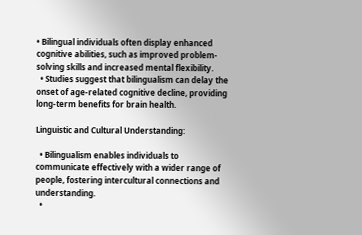• Bilingual individuals often display enhanced cognitive abilities, such as improved problem-solving skills and increased mental flexibility.
  • Studies suggest that bilingualism can delay the onset of age-related cognitive decline, providing long-term benefits for brain health.

Linguistic and Cultural Understanding:

  • Bilingualism enables individuals to communicate effectively with a wider range of people, fostering intercultural connections and understanding.
  •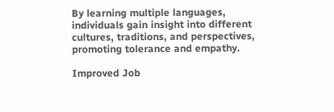By learning multiple languages, individuals gain insight into different cultures, traditions, and perspectives, promoting tolerance and empathy.

Improved Job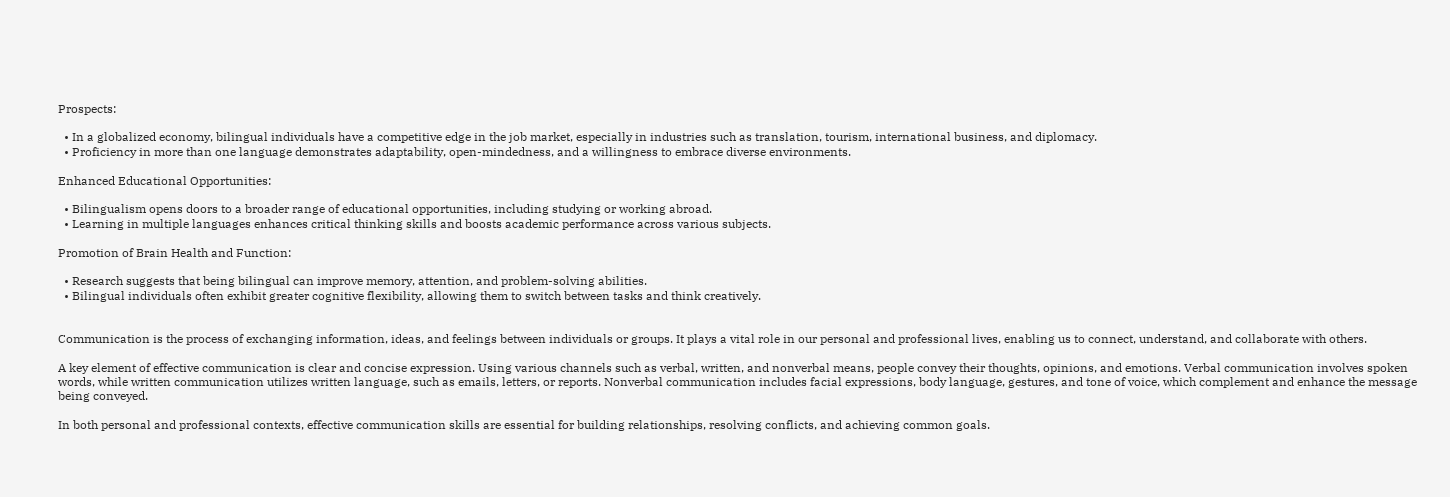Prospects:

  • In a globalized economy, bilingual individuals have a competitive edge in the job market, especially in industries such as translation, tourism, international business, and diplomacy.
  • Proficiency in more than one language demonstrates adaptability, open-mindedness, and a willingness to embrace diverse environments.

Enhanced Educational Opportunities:

  • Bilingualism opens doors to a broader range of educational opportunities, including studying or working abroad.
  • Learning in multiple languages enhances critical thinking skills and boosts academic performance across various subjects.

Promotion of Brain Health and Function:

  • Research suggests that being bilingual can improve memory, attention, and problem-solving abilities.
  • Bilingual individuals often exhibit greater cognitive flexibility, allowing them to switch between tasks and think creatively.


Communication is the process of exchanging information, ideas, and feelings between individuals or groups. It plays a vital role in our personal and professional lives, enabling us to connect, understand, and collaborate with others.

A key element of effective communication is clear and concise expression. Using various channels such as verbal, written, and nonverbal means, people convey their thoughts, opinions, and emotions. Verbal communication involves spoken words, while written communication utilizes written language, such as emails, letters, or reports. Nonverbal communication includes facial expressions, body language, gestures, and tone of voice, which complement and enhance the message being conveyed.

In both personal and professional contexts, effective communication skills are essential for building relationships, resolving conflicts, and achieving common goals.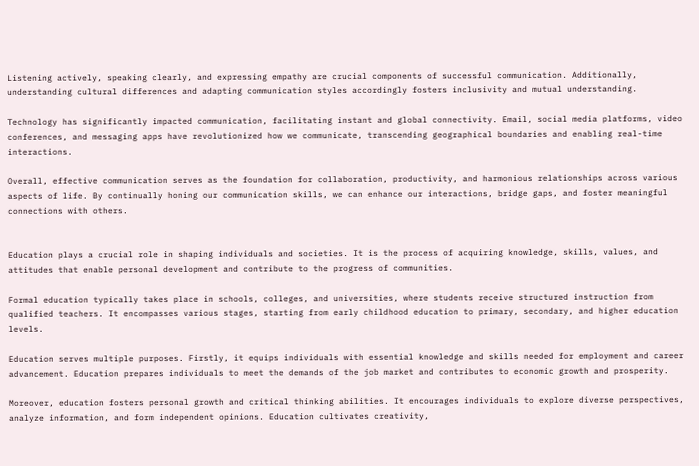Listening actively, speaking clearly, and expressing empathy are crucial components of successful communication. Additionally, understanding cultural differences and adapting communication styles accordingly fosters inclusivity and mutual understanding.

Technology has significantly impacted communication, facilitating instant and global connectivity. Email, social media platforms, video conferences, and messaging apps have revolutionized how we communicate, transcending geographical boundaries and enabling real-time interactions.

Overall, effective communication serves as the foundation for collaboration, productivity, and harmonious relationships across various aspects of life. By continually honing our communication skills, we can enhance our interactions, bridge gaps, and foster meaningful connections with others.


Education plays a crucial role in shaping individuals and societies. It is the process of acquiring knowledge, skills, values, and attitudes that enable personal development and contribute to the progress of communities.

Formal education typically takes place in schools, colleges, and universities, where students receive structured instruction from qualified teachers. It encompasses various stages, starting from early childhood education to primary, secondary, and higher education levels.

Education serves multiple purposes. Firstly, it equips individuals with essential knowledge and skills needed for employment and career advancement. Education prepares individuals to meet the demands of the job market and contributes to economic growth and prosperity.

Moreover, education fosters personal growth and critical thinking abilities. It encourages individuals to explore diverse perspectives, analyze information, and form independent opinions. Education cultivates creativity,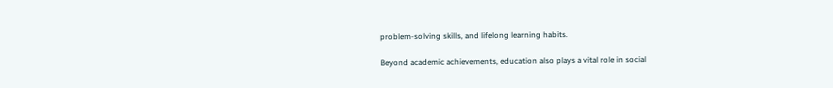problem-solving skills, and lifelong learning habits.

Beyond academic achievements, education also plays a vital role in social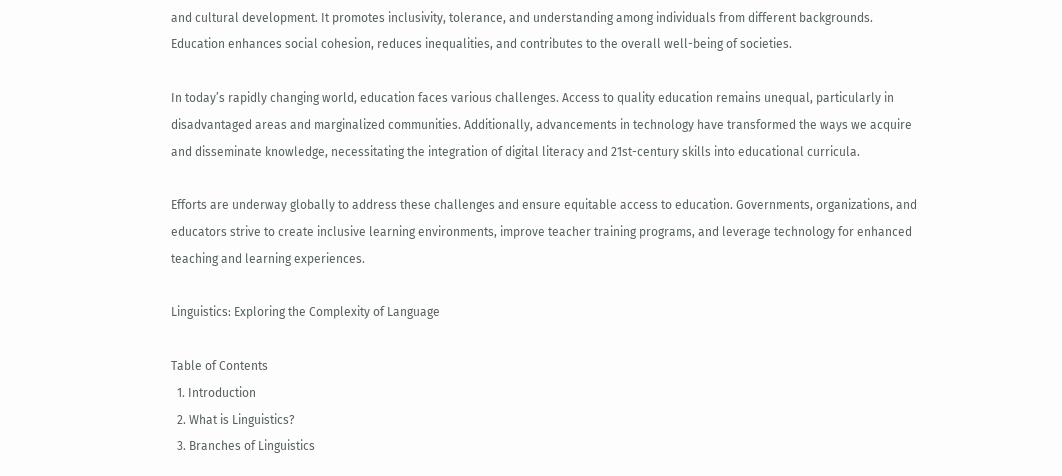and cultural development. It promotes inclusivity, tolerance, and understanding among individuals from different backgrounds. Education enhances social cohesion, reduces inequalities, and contributes to the overall well-being of societies.

In today’s rapidly changing world, education faces various challenges. Access to quality education remains unequal, particularly in disadvantaged areas and marginalized communities. Additionally, advancements in technology have transformed the ways we acquire and disseminate knowledge, necessitating the integration of digital literacy and 21st-century skills into educational curricula.

Efforts are underway globally to address these challenges and ensure equitable access to education. Governments, organizations, and educators strive to create inclusive learning environments, improve teacher training programs, and leverage technology for enhanced teaching and learning experiences.

Linguistics: Exploring the Complexity of Language

Table of Contents
  1. Introduction
  2. What is Linguistics?
  3. Branches of Linguistics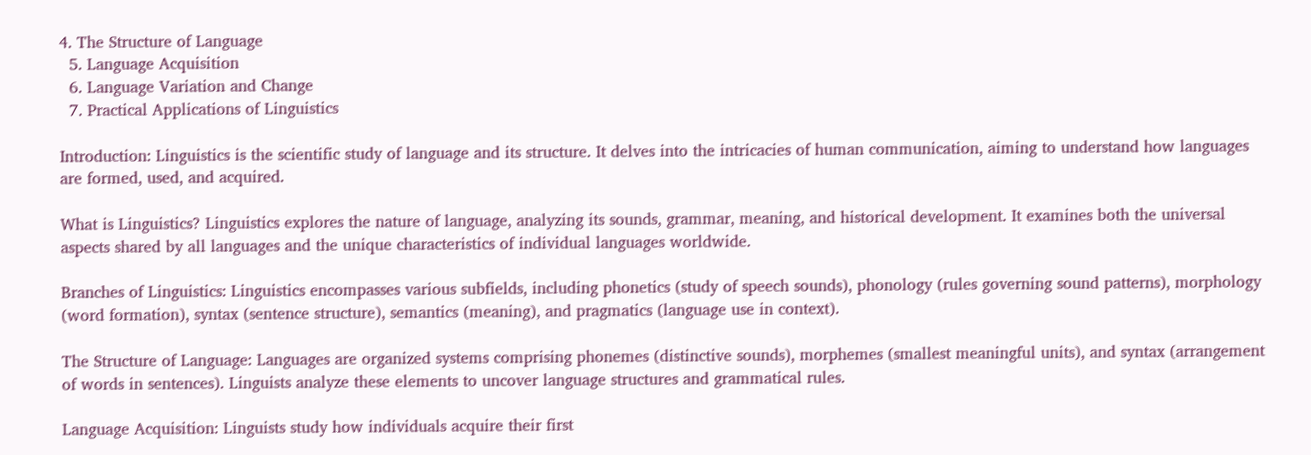4. The Structure of Language
  5. Language Acquisition
  6. Language Variation and Change
  7. Practical Applications of Linguistics

Introduction: Linguistics is the scientific study of language and its structure. It delves into the intricacies of human communication, aiming to understand how languages are formed, used, and acquired.

What is Linguistics? Linguistics explores the nature of language, analyzing its sounds, grammar, meaning, and historical development. It examines both the universal aspects shared by all languages and the unique characteristics of individual languages worldwide.

Branches of Linguistics: Linguistics encompasses various subfields, including phonetics (study of speech sounds), phonology (rules governing sound patterns), morphology (word formation), syntax (sentence structure), semantics (meaning), and pragmatics (language use in context).

The Structure of Language: Languages are organized systems comprising phonemes (distinctive sounds), morphemes (smallest meaningful units), and syntax (arrangement of words in sentences). Linguists analyze these elements to uncover language structures and grammatical rules.

Language Acquisition: Linguists study how individuals acquire their first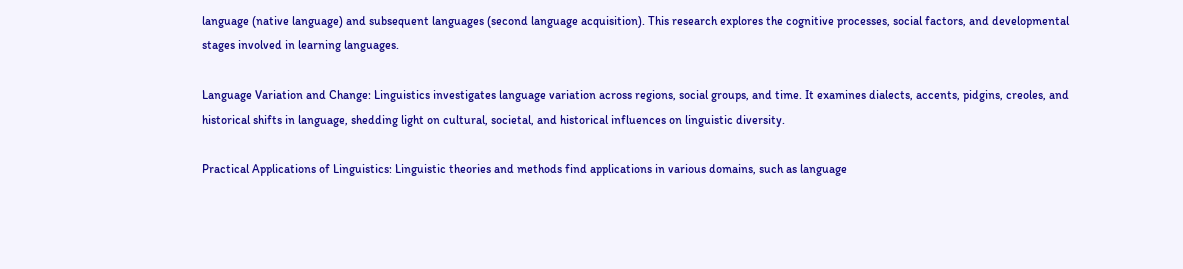language (native language) and subsequent languages (second language acquisition). This research explores the cognitive processes, social factors, and developmental stages involved in learning languages.

Language Variation and Change: Linguistics investigates language variation across regions, social groups, and time. It examines dialects, accents, pidgins, creoles, and historical shifts in language, shedding light on cultural, societal, and historical influences on linguistic diversity.

Practical Applications of Linguistics: Linguistic theories and methods find applications in various domains, such as language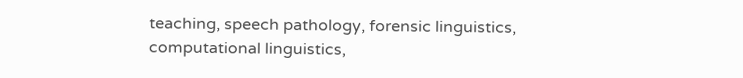teaching, speech pathology, forensic linguistics, computational linguistics,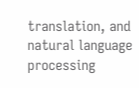translation, and natural language processing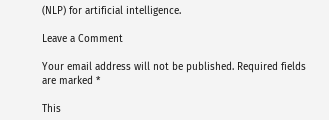(NLP) for artificial intelligence.

Leave a Comment

Your email address will not be published. Required fields are marked *

This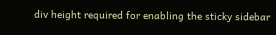div height required for enabling the sticky sidebar